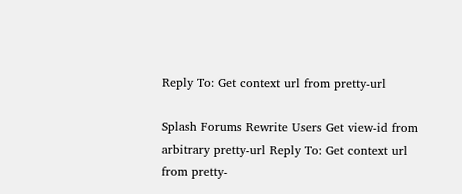Reply To: Get context url from pretty-url

Splash Forums Rewrite Users Get view-id from arbitrary pretty-url Reply To: Get context url from pretty-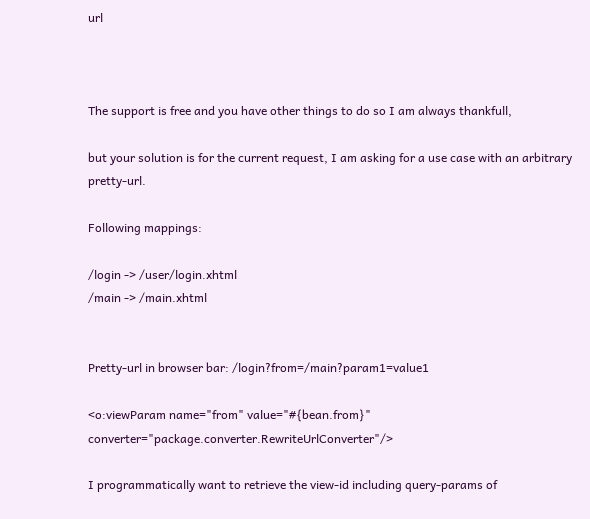url



The support is free and you have other things to do so I am always thankfull,

but your solution is for the current request, I am asking for a use case with an arbitrary pretty-url.

Following mappings:

/login -> /user/login.xhtml
/main -> /main.xhtml


Pretty-url in browser bar: /login?from=/main?param1=value1

<o:viewParam name="from" value="#{bean.from}" converter="package.converter.RewriteUrlConverter"/>

I programmatically want to retrieve the view-id including query-params of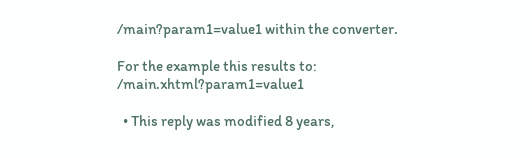/main?param1=value1 within the converter.

For the example this results to: /main.xhtml?param1=value1

  • This reply was modified 8 years,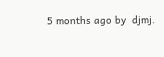5 months ago by  djmj.